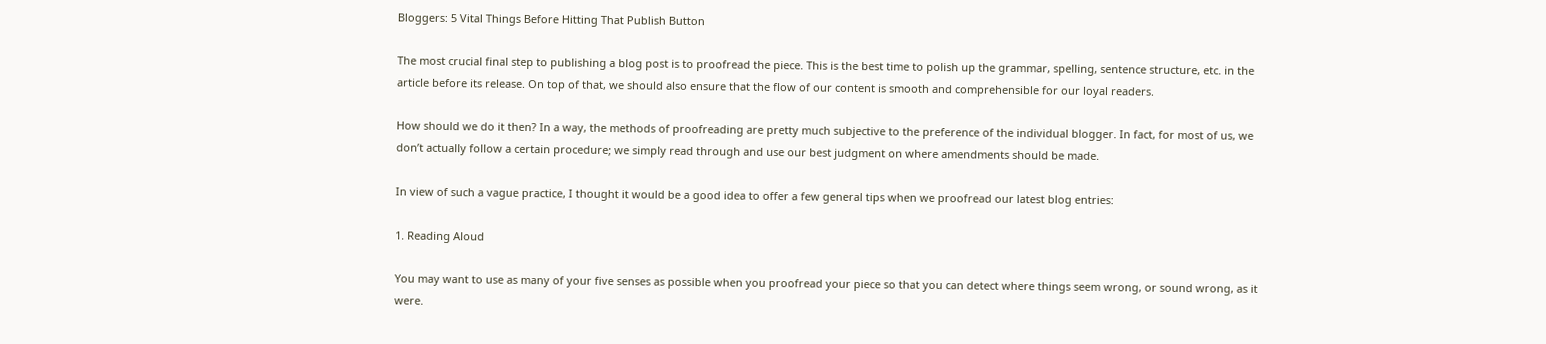Bloggers: 5 Vital Things Before Hitting That Publish Button

The most crucial final step to publishing a blog post is to proofread the piece. This is the best time to polish up the grammar, spelling, sentence structure, etc. in the article before its release. On top of that, we should also ensure that the flow of our content is smooth and comprehensible for our loyal readers.

How should we do it then? In a way, the methods of proofreading are pretty much subjective to the preference of the individual blogger. In fact, for most of us, we don’t actually follow a certain procedure; we simply read through and use our best judgment on where amendments should be made.

In view of such a vague practice, I thought it would be a good idea to offer a few general tips when we proofread our latest blog entries:

1. Reading Aloud

You may want to use as many of your five senses as possible when you proofread your piece so that you can detect where things seem wrong, or sound wrong, as it were.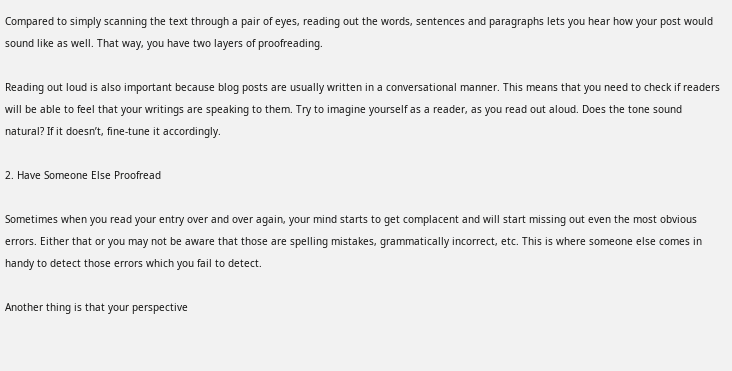Compared to simply scanning the text through a pair of eyes, reading out the words, sentences and paragraphs lets you hear how your post would sound like as well. That way, you have two layers of proofreading.

Reading out loud is also important because blog posts are usually written in a conversational manner. This means that you need to check if readers will be able to feel that your writings are speaking to them. Try to imagine yourself as a reader, as you read out aloud. Does the tone sound natural? If it doesn’t, fine-tune it accordingly.

2. Have Someone Else Proofread

Sometimes when you read your entry over and over again, your mind starts to get complacent and will start missing out even the most obvious errors. Either that or you may not be aware that those are spelling mistakes, grammatically incorrect, etc. This is where someone else comes in handy to detect those errors which you fail to detect.

Another thing is that your perspective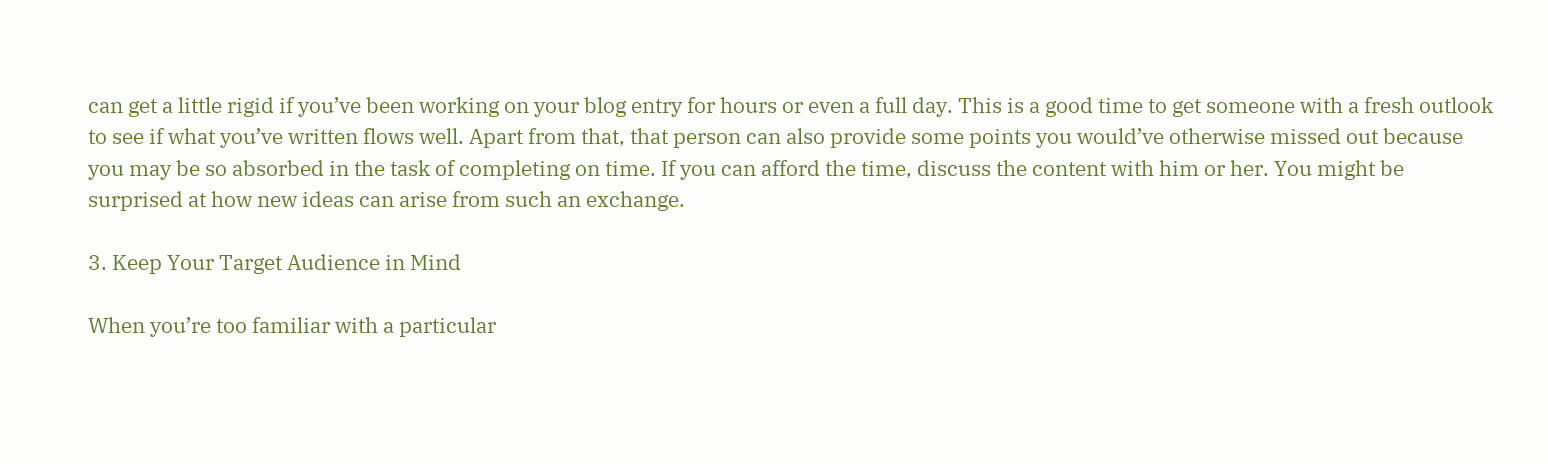can get a little rigid if you’ve been working on your blog entry for hours or even a full day. This is a good time to get someone with a fresh outlook to see if what you’ve written flows well. Apart from that, that person can also provide some points you would’ve otherwise missed out because you may be so absorbed in the task of completing on time. If you can afford the time, discuss the content with him or her. You might be surprised at how new ideas can arise from such an exchange.

3. Keep Your Target Audience in Mind

When you’re too familiar with a particular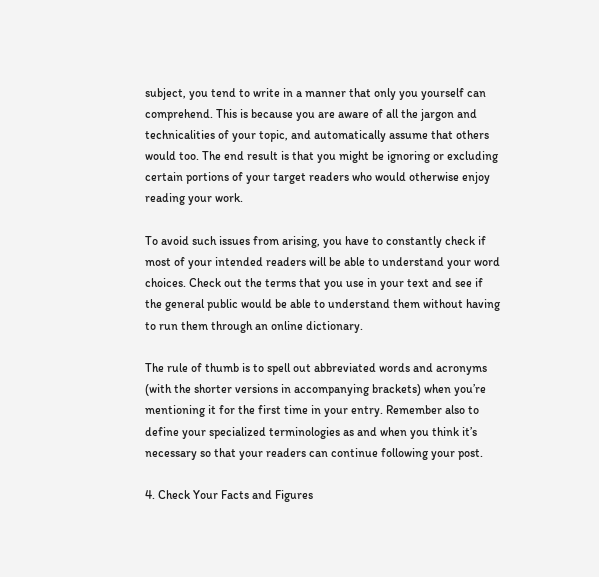subject, you tend to write in a manner that only you yourself can comprehend. This is because you are aware of all the jargon and technicalities of your topic, and automatically assume that others would too. The end result is that you might be ignoring or excluding certain portions of your target readers who would otherwise enjoy reading your work.

To avoid such issues from arising, you have to constantly check if most of your intended readers will be able to understand your word choices. Check out the terms that you use in your text and see if the general public would be able to understand them without having to run them through an online dictionary.

The rule of thumb is to spell out abbreviated words and acronyms (with the shorter versions in accompanying brackets) when you’re mentioning it for the first time in your entry. Remember also to define your specialized terminologies as and when you think it’s necessary so that your readers can continue following your post.

4. Check Your Facts and Figures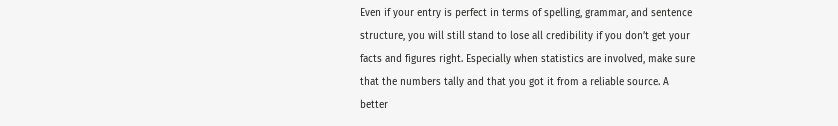Even if your entry is perfect in terms of spelling, grammar, and sentence structure, you will still stand to lose all credibility if you don’t get your facts and figures right. Especially when statistics are involved, make sure that the numbers tally and that you got it from a reliable source. A better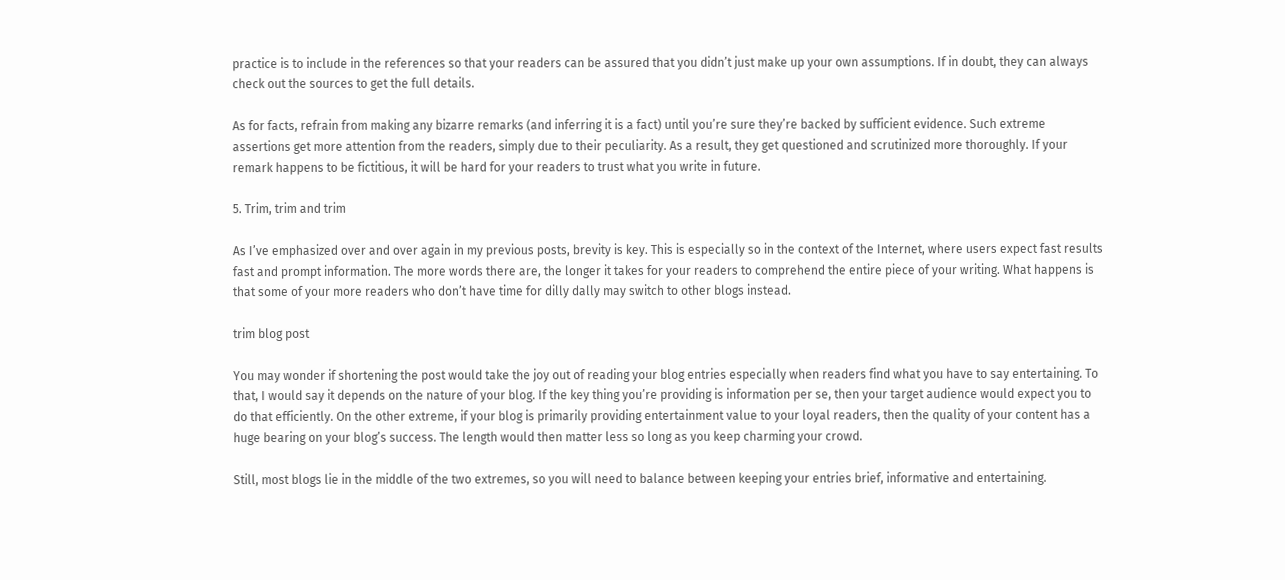practice is to include in the references so that your readers can be assured that you didn’t just make up your own assumptions. If in doubt, they can always check out the sources to get the full details.

As for facts, refrain from making any bizarre remarks (and inferring it is a fact) until you’re sure they’re backed by sufficient evidence. Such extreme assertions get more attention from the readers, simply due to their peculiarity. As a result, they get questioned and scrutinized more thoroughly. If your remark happens to be fictitious, it will be hard for your readers to trust what you write in future.

5. Trim, trim and trim

As I’ve emphasized over and over again in my previous posts, brevity is key. This is especially so in the context of the Internet, where users expect fast results fast and prompt information. The more words there are, the longer it takes for your readers to comprehend the entire piece of your writing. What happens is that some of your more readers who don’t have time for dilly dally may switch to other blogs instead.

trim blog post

You may wonder if shortening the post would take the joy out of reading your blog entries especially when readers find what you have to say entertaining. To that, I would say it depends on the nature of your blog. If the key thing you’re providing is information per se, then your target audience would expect you to do that efficiently. On the other extreme, if your blog is primarily providing entertainment value to your loyal readers, then the quality of your content has a huge bearing on your blog’s success. The length would then matter less so long as you keep charming your crowd.

Still, most blogs lie in the middle of the two extremes, so you will need to balance between keeping your entries brief, informative and entertaining.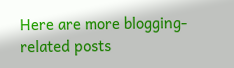Here are more blogging-related posts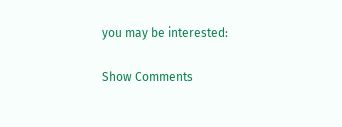you may be interested:

Show Comments